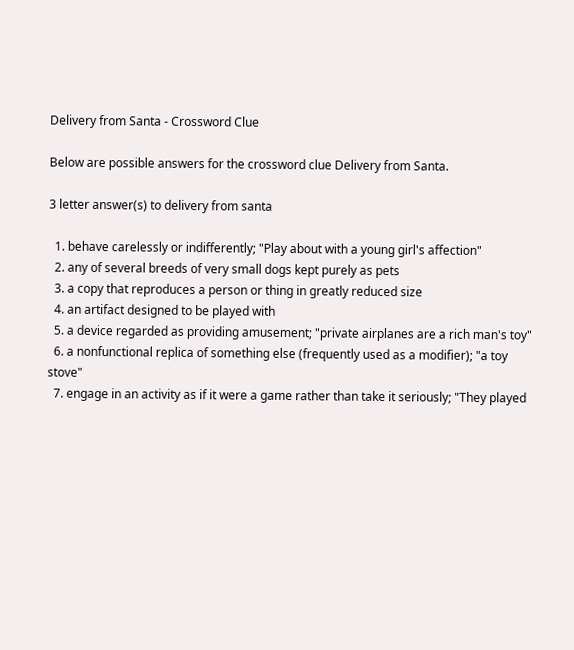Delivery from Santa - Crossword Clue

Below are possible answers for the crossword clue Delivery from Santa.

3 letter answer(s) to delivery from santa

  1. behave carelessly or indifferently; "Play about with a young girl's affection"
  2. any of several breeds of very small dogs kept purely as pets
  3. a copy that reproduces a person or thing in greatly reduced size
  4. an artifact designed to be played with
  5. a device regarded as providing amusement; "private airplanes are a rich man's toy"
  6. a nonfunctional replica of something else (frequently used as a modifier); "a toy stove"
  7. engage in an activity as if it were a game rather than take it seriously; "They played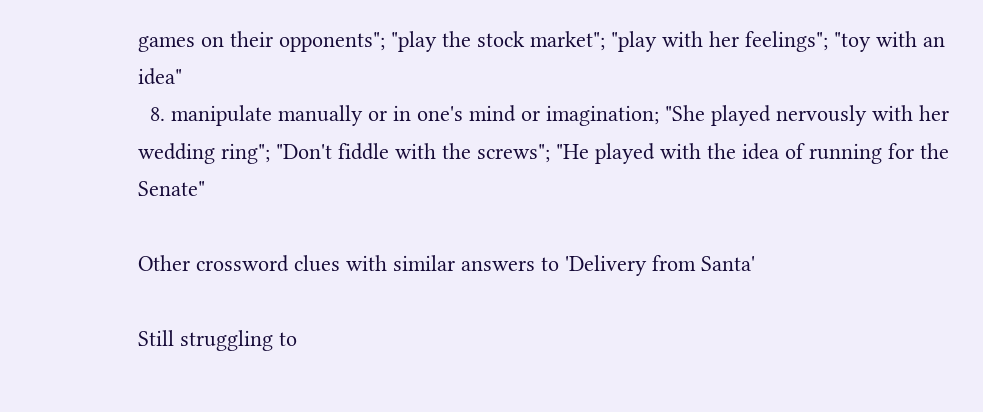games on their opponents"; "play the stock market"; "play with her feelings"; "toy with an idea"
  8. manipulate manually or in one's mind or imagination; "She played nervously with her wedding ring"; "Don't fiddle with the screws"; "He played with the idea of running for the Senate"

Other crossword clues with similar answers to 'Delivery from Santa'

Still struggling to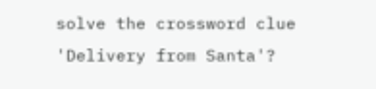solve the crossword clue 'Delivery from Santa'?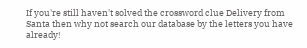If you're still haven't solved the crossword clue Delivery from Santa then why not search our database by the letters you have already!